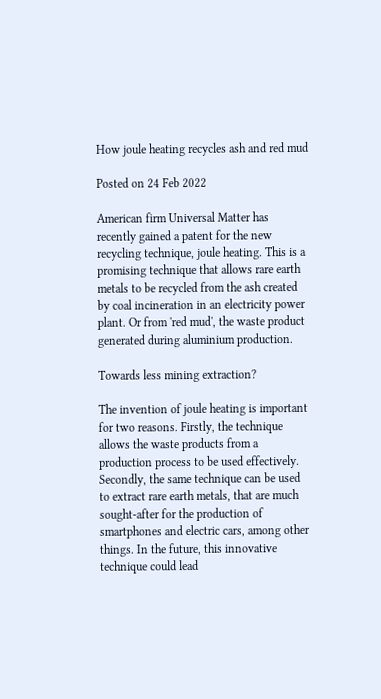How joule heating recycles ash and red mud

Posted on 24 Feb 2022

American firm Universal Matter has recently gained a patent for the new recycling technique, joule heating. This is a promising technique that allows rare earth metals to be recycled from the ash created by coal incineration in an electricity power plant. Or from 'red mud', the waste product generated during aluminium production.

Towards less mining extraction?

The invention of joule heating is important for two reasons. Firstly, the technique allows the waste products from a production process to be used effectively. Secondly, the same technique can be used to extract rare earth metals, that are much sought-after for the production of smartphones and electric cars, among other things. In the future, this innovative technique could lead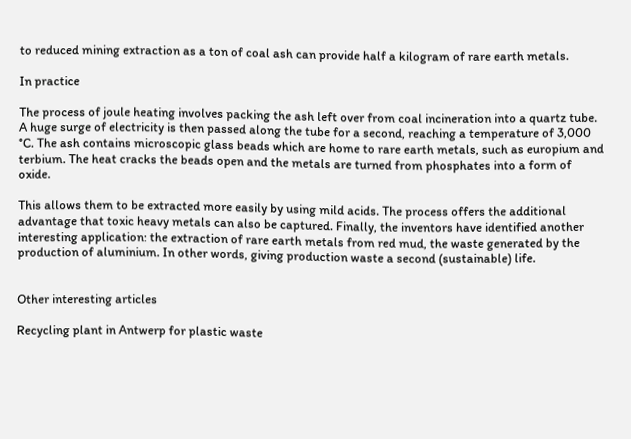to reduced mining extraction as a ton of coal ash can provide half a kilogram of rare earth metals.

In practice

The process of joule heating involves packing the ash left over from coal incineration into a quartz tube. A huge surge of electricity is then passed along the tube for a second, reaching a temperature of 3,000 °C. The ash contains microscopic glass beads which are home to rare earth metals, such as europium and terbium. The heat cracks the beads open and the metals are turned from phosphates into a form of oxide.

This allows them to be extracted more easily by using mild acids. The process offers the additional advantage that toxic heavy metals can also be captured. Finally, the inventors have identified another interesting application: the extraction of rare earth metals from red mud, the waste generated by the production of aluminium. In other words, giving production waste a second (sustainable) life.


Other interesting articles

Recycling plant in Antwerp for plastic waste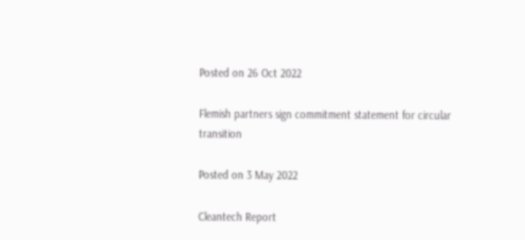Posted on 26 Oct 2022

Flemish partners sign commitment statement for circular transition

Posted on 3 May 2022

Cleantech Report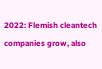2022: Flemish cleantech companies grow, also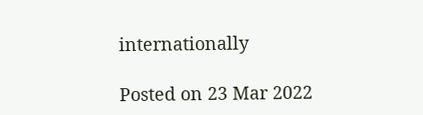internationally

Posted on 23 Mar 2022